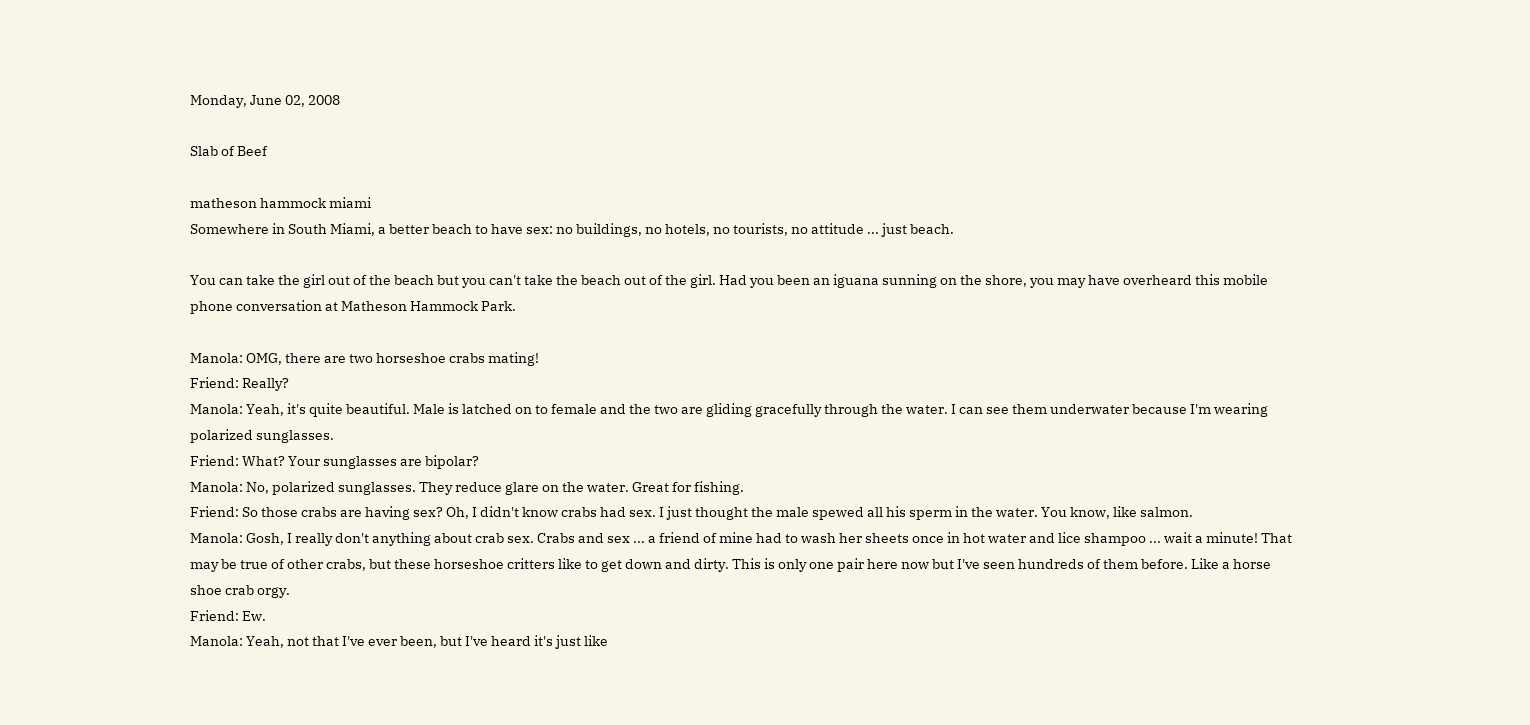Monday, June 02, 2008

Slab of Beef

matheson hammock miami
Somewhere in South Miami, a better beach to have sex: no buildings, no hotels, no tourists, no attitude ... just beach.

You can take the girl out of the beach but you can't take the beach out of the girl. Had you been an iguana sunning on the shore, you may have overheard this mobile phone conversation at Matheson Hammock Park.

Manola: OMG, there are two horseshoe crabs mating!
Friend: Really?
Manola: Yeah, it's quite beautiful. Male is latched on to female and the two are gliding gracefully through the water. I can see them underwater because I'm wearing polarized sunglasses.
Friend: What? Your sunglasses are bipolar?
Manola: No, polarized sunglasses. They reduce glare on the water. Great for fishing.
Friend: So those crabs are having sex? Oh, I didn't know crabs had sex. I just thought the male spewed all his sperm in the water. You know, like salmon.
Manola: Gosh, I really don't anything about crab sex. Crabs and sex ... a friend of mine had to wash her sheets once in hot water and lice shampoo ... wait a minute! That may be true of other crabs, but these horseshoe critters like to get down and dirty. This is only one pair here now but I've seen hundreds of them before. Like a horse shoe crab orgy.
Friend: Ew.
Manola: Yeah, not that I've ever been, but I've heard it's just like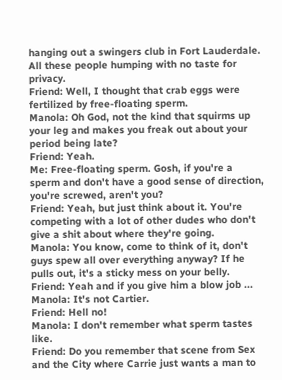hanging out a swingers club in Fort Lauderdale. All these people humping with no taste for privacy.
Friend: Well, I thought that crab eggs were fertilized by free-floating sperm.
Manola: Oh God, not the kind that squirms up your leg and makes you freak out about your period being late?
Friend: Yeah.
Me: Free-floating sperm. Gosh, if you're a sperm and don't have a good sense of direction, you're screwed, aren't you?
Friend: Yeah, but just think about it. You're competing with a lot of other dudes who don't give a shit about where they're going.
Manola: You know, come to think of it, don't guys spew all over everything anyway? If he pulls out, it's a sticky mess on your belly.
Friend: Yeah and if you give him a blow job ...
Manola: It's not Cartier.
Friend: Hell no!
Manola: I don't remember what sperm tastes like.
Friend: Do you remember that scene from Sex and the City where Carrie just wants a man to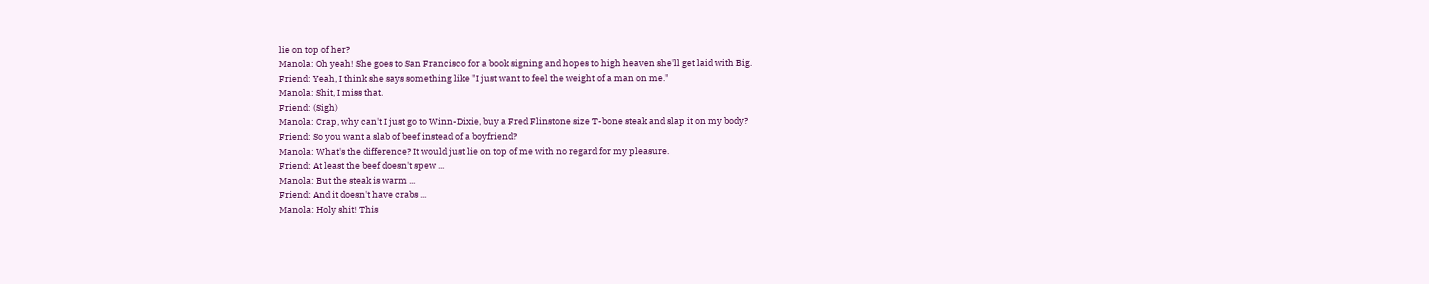lie on top of her?
Manola: Oh yeah! She goes to San Francisco for a book signing and hopes to high heaven she'll get laid with Big.
Friend: Yeah, I think she says something like "I just want to feel the weight of a man on me."
Manola: Shit, I miss that.
Friend: (Sigh)
Manola: Crap, why can't I just go to Winn-Dixie, buy a Fred Flinstone size T-bone steak and slap it on my body?
Friend: So you want a slab of beef instead of a boyfriend?
Manola: What's the difference? It would just lie on top of me with no regard for my pleasure.
Friend: At least the beef doesn't spew ...
Manola: But the steak is warm ...
Friend: And it doesn't have crabs ...
Manola: Holy shit! This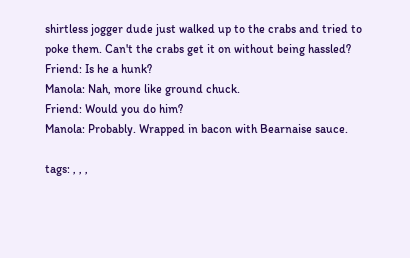shirtless jogger dude just walked up to the crabs and tried to poke them. Can't the crabs get it on without being hassled?
Friend: Is he a hunk?
Manola: Nah, more like ground chuck.
Friend: Would you do him?
Manola: Probably. Wrapped in bacon with Bearnaise sauce.

tags: , , ,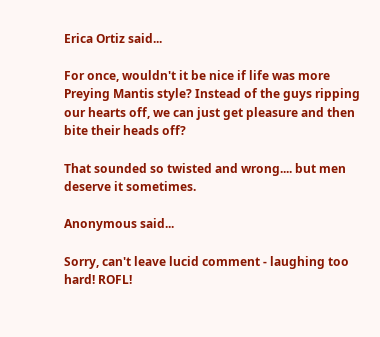Erica Ortiz said...

For once, wouldn't it be nice if life was more Preying Mantis style? Instead of the guys ripping our hearts off, we can just get pleasure and then bite their heads off?

That sounded so twisted and wrong.... but men deserve it sometimes.

Anonymous said...

Sorry, can't leave lucid comment - laughing too hard! ROFL!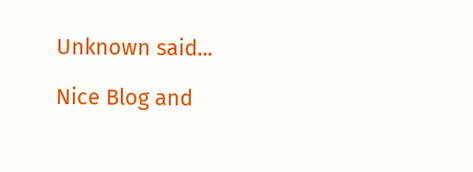Unknown said...

Nice Blog and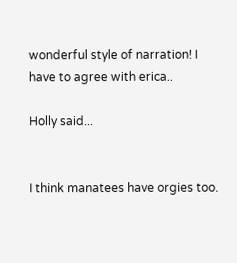wonderful style of narration! I have to agree with erica..

Holly said...


I think manatees have orgies too.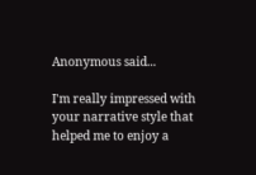Anonymous said...

I'm really impressed with your narrative style that helped me to enjoy a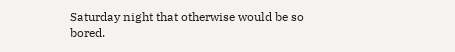Saturday night that otherwise would be so bored.